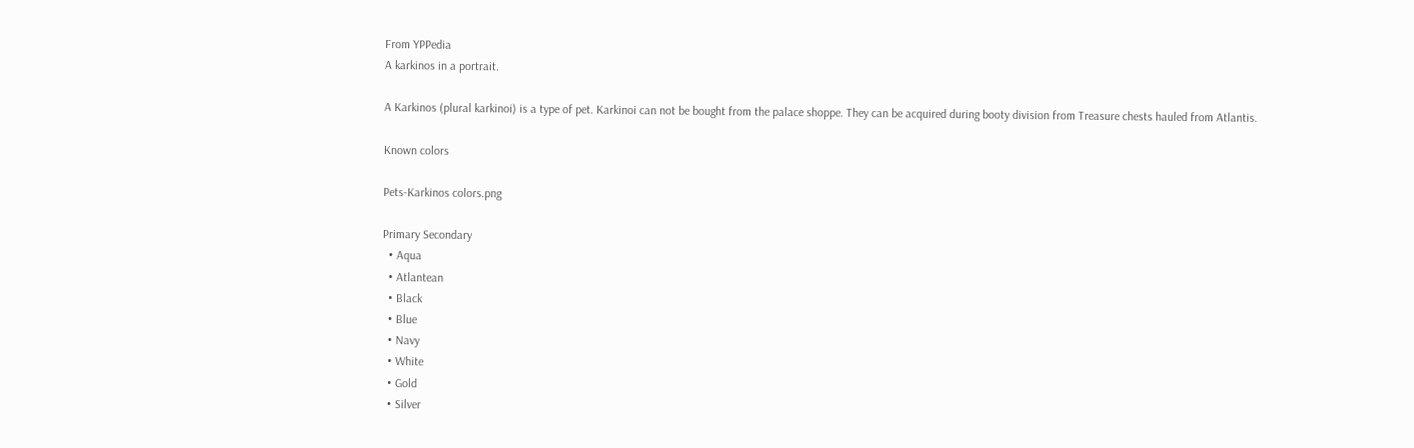From YPPedia
A karkinos in a portrait.

A Karkinos (plural karkinoi) is a type of pet. Karkinoi can not be bought from the palace shoppe. They can be acquired during booty division from Treasure chests hauled from Atlantis.

Known colors

Pets-Karkinos colors.png

Primary Secondary
  • Aqua
  • Atlantean
  • Black
  • Blue
  • Navy
  • White
  • Gold
  • Silver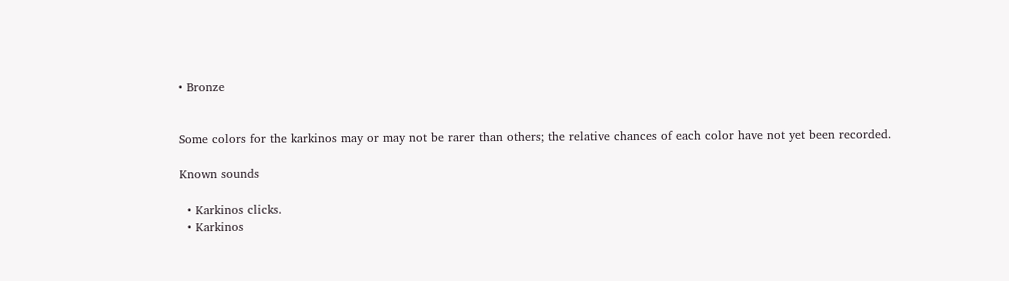• Bronze


Some colors for the karkinos may or may not be rarer than others; the relative chances of each color have not yet been recorded.

Known sounds

  • Karkinos clicks.
  • Karkinos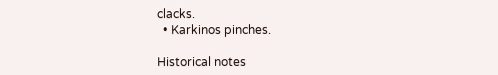clacks.
  • Karkinos pinches.

Historical notes